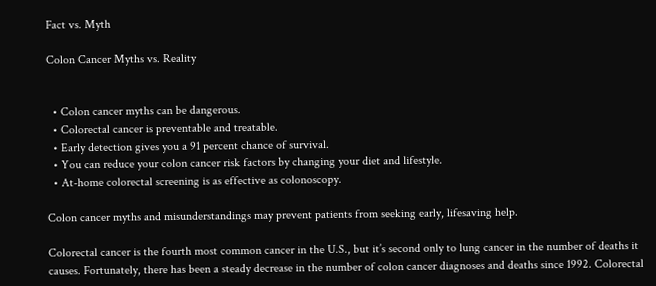Fact vs. Myth

Colon Cancer Myths vs. Reality


  • Colon cancer myths can be dangerous.
  • Colorectal cancer is preventable and treatable.
  • Early detection gives you a 91 percent chance of survival.
  • You can reduce your colon cancer risk factors by changing your diet and lifestyle.
  • At-home colorectal screening is as effective as colonoscopy.

Colon cancer myths and misunderstandings may prevent patients from seeking early, lifesaving help.

Colorectal cancer is the fourth most common cancer in the U.S., but it’s second only to lung cancer in the number of deaths it causes. Fortunately, there has been a steady decrease in the number of colon cancer diagnoses and deaths since 1992. Colorectal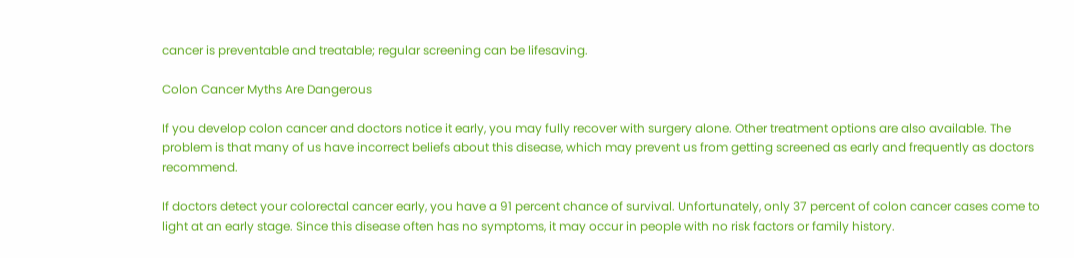cancer is preventable and treatable; regular screening can be lifesaving.

Colon Cancer Myths Are Dangerous

If you develop colon cancer and doctors notice it early, you may fully recover with surgery alone. Other treatment options are also available. The problem is that many of us have incorrect beliefs about this disease, which may prevent us from getting screened as early and frequently as doctors recommend.

If doctors detect your colorectal cancer early, you have a 91 percent chance of survival. Unfortunately, only 37 percent of colon cancer cases come to light at an early stage. Since this disease often has no symptoms, it may occur in people with no risk factors or family history.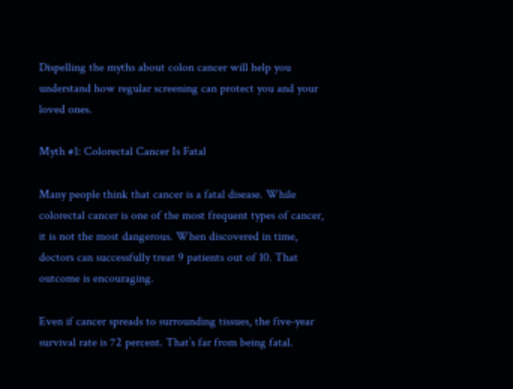Dispelling the myths about colon cancer will help you understand how regular screening can protect you and your loved ones.

Myth #1: Colorectal Cancer Is Fatal

Many people think that cancer is a fatal disease. While colorectal cancer is one of the most frequent types of cancer, it is not the most dangerous. When discovered in time, doctors can successfully treat 9 patients out of 10. That outcome is encouraging.

Even if cancer spreads to surrounding tissues, the five-year survival rate is 72 percent. That’s far from being fatal.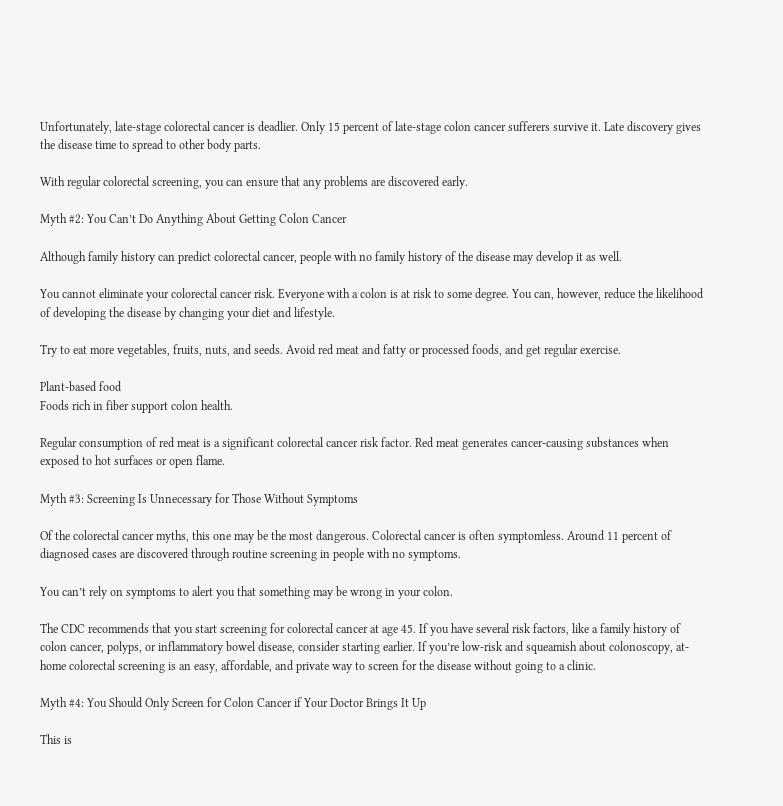Unfortunately, late-stage colorectal cancer is deadlier. Only 15 percent of late-stage colon cancer sufferers survive it. Late discovery gives the disease time to spread to other body parts.

With regular colorectal screening, you can ensure that any problems are discovered early.

Myth #2: You Can’t Do Anything About Getting Colon Cancer

Although family history can predict colorectal cancer, people with no family history of the disease may develop it as well.

You cannot eliminate your colorectal cancer risk. Everyone with a colon is at risk to some degree. You can, however, reduce the likelihood of developing the disease by changing your diet and lifestyle.

Try to eat more vegetables, fruits, nuts, and seeds. Avoid red meat and fatty or processed foods, and get regular exercise.

Plant-based food
Foods rich in fiber support colon health.

Regular consumption of red meat is a significant colorectal cancer risk factor. Red meat generates cancer-causing substances when exposed to hot surfaces or open flame.

Myth #3: Screening Is Unnecessary for Those Without Symptoms

Of the colorectal cancer myths, this one may be the most dangerous. Colorectal cancer is often symptomless. Around 11 percent of diagnosed cases are discovered through routine screening in people with no symptoms.

You can’t rely on symptoms to alert you that something may be wrong in your colon.

The CDC recommends that you start screening for colorectal cancer at age 45. If you have several risk factors, like a family history of colon cancer, polyps, or inflammatory bowel disease, consider starting earlier. If you’re low-risk and squeamish about colonoscopy, at-home colorectal screening is an easy, affordable, and private way to screen for the disease without going to a clinic.

Myth #4: You Should Only Screen for Colon Cancer if Your Doctor Brings It Up

This is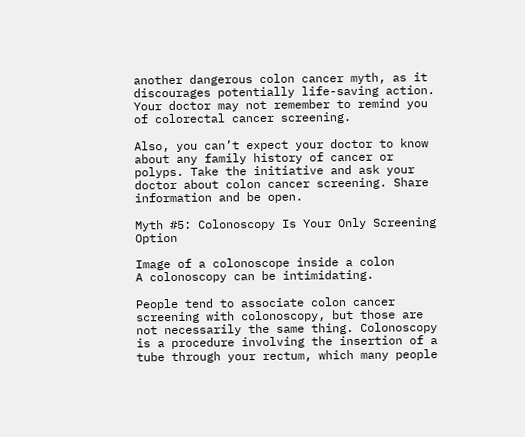another dangerous colon cancer myth, as it discourages potentially life-saving action. Your doctor may not remember to remind you of colorectal cancer screening.

Also, you can’t expect your doctor to know about any family history of cancer or polyps. Take the initiative and ask your doctor about colon cancer screening. Share information and be open.

Myth #5: Colonoscopy Is Your Only Screening Option

Image of a colonoscope inside a colon
A colonoscopy can be intimidating.

People tend to associate colon cancer screening with colonoscopy, but those are not necessarily the same thing. Colonoscopy is a procedure involving the insertion of a tube through your rectum, which many people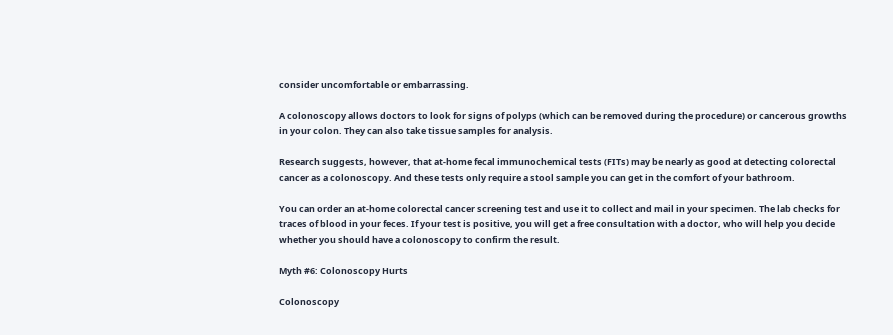consider uncomfortable or embarrassing.

A colonoscopy allows doctors to look for signs of polyps (which can be removed during the procedure) or cancerous growths in your colon. They can also take tissue samples for analysis.

Research suggests, however, that at-home fecal immunochemical tests (FITs) may be nearly as good at detecting colorectal cancer as a colonoscopy. And these tests only require a stool sample you can get in the comfort of your bathroom.

You can order an at-home colorectal cancer screening test and use it to collect and mail in your specimen. The lab checks for traces of blood in your feces. If your test is positive, you will get a free consultation with a doctor, who will help you decide whether you should have a colonoscopy to confirm the result.

Myth #6: Colonoscopy Hurts

Colonoscopy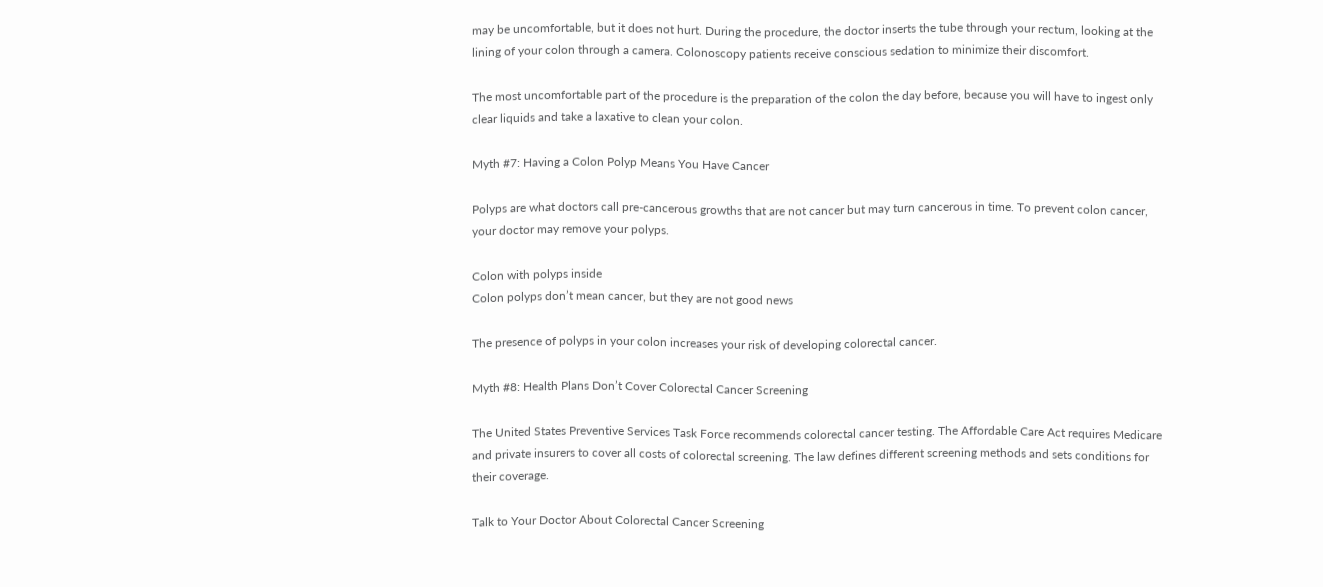may be uncomfortable, but it does not hurt. During the procedure, the doctor inserts the tube through your rectum, looking at the lining of your colon through a camera. Colonoscopy patients receive conscious sedation to minimize their discomfort.

The most uncomfortable part of the procedure is the preparation of the colon the day before, because you will have to ingest only clear liquids and take a laxative to clean your colon.

Myth #7: Having a Colon Polyp Means You Have Cancer

Polyps are what doctors call pre-cancerous growths that are not cancer but may turn cancerous in time. To prevent colon cancer, your doctor may remove your polyps.

Colon with polyps inside
Colon polyps don’t mean cancer, but they are not good news

The presence of polyps in your colon increases your risk of developing colorectal cancer.

Myth #8: Health Plans Don’t Cover Colorectal Cancer Screening

The United States Preventive Services Task Force recommends colorectal cancer testing. The Affordable Care Act requires Medicare and private insurers to cover all costs of colorectal screening. The law defines different screening methods and sets conditions for their coverage.

Talk to Your Doctor About Colorectal Cancer Screening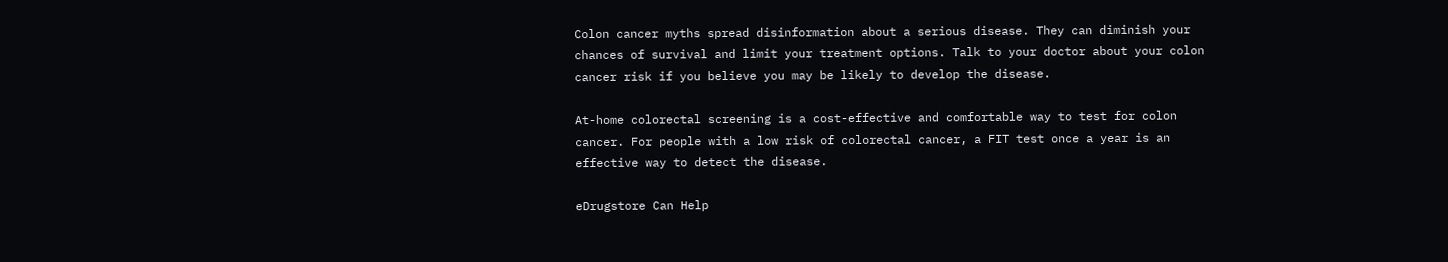Colon cancer myths spread disinformation about a serious disease. They can diminish your chances of survival and limit your treatment options. Talk to your doctor about your colon cancer risk if you believe you may be likely to develop the disease.

At-home colorectal screening is a cost-effective and comfortable way to test for colon cancer. For people with a low risk of colorectal cancer, a FIT test once a year is an effective way to detect the disease.

eDrugstore Can Help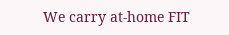We carry at-home FIT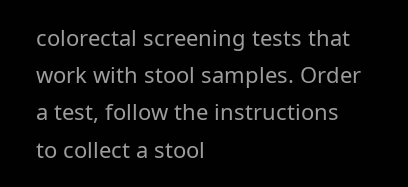colorectal screening tests that work with stool samples. Order a test, follow the instructions to collect a stool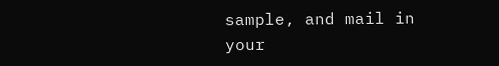sample, and mail in your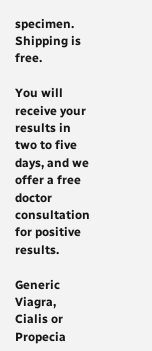specimen. Shipping is free.

You will receive your results in two to five days, and we offer a free doctor consultation for positive results.

Generic Viagra, Cialis or Propecia